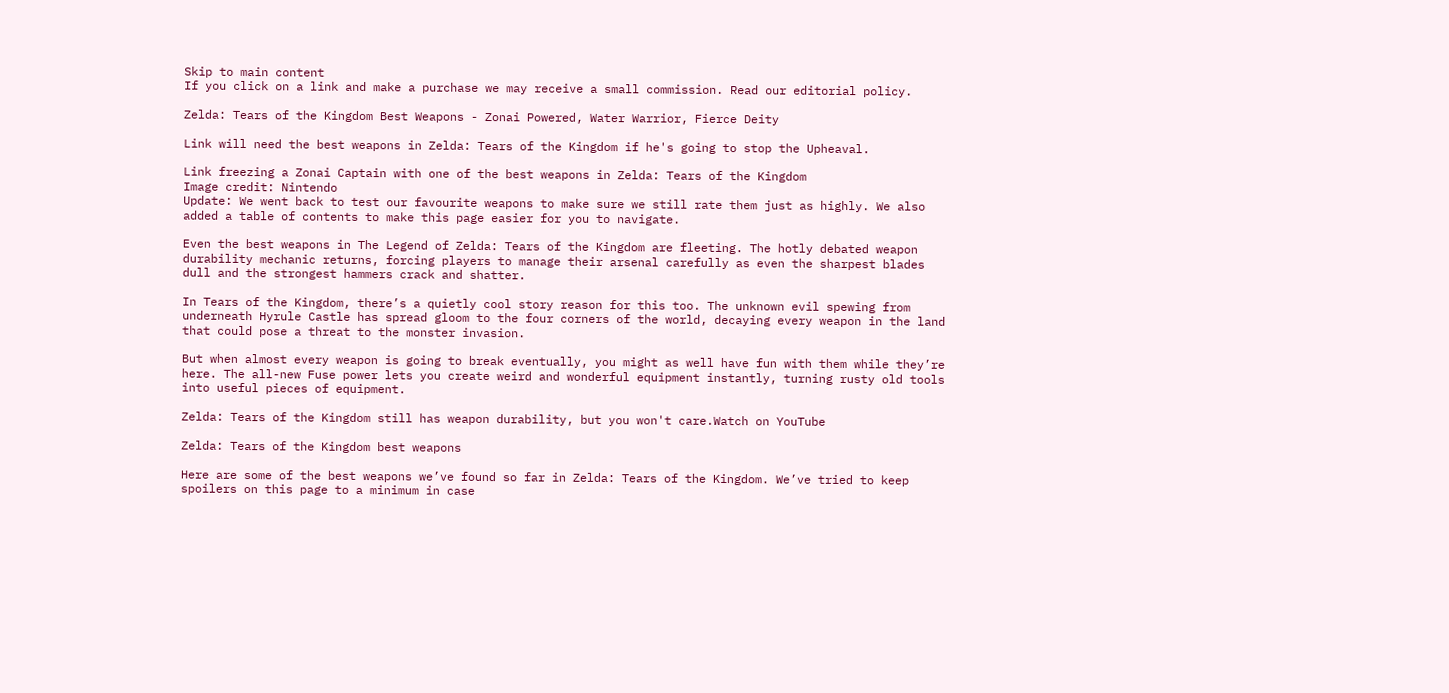Skip to main content
If you click on a link and make a purchase we may receive a small commission. Read our editorial policy.

Zelda: Tears of the Kingdom Best Weapons - Zonai Powered, Water Warrior, Fierce Deity

Link will need the best weapons in Zelda: Tears of the Kingdom if he's going to stop the Upheaval.

Link freezing a Zonai Captain with one of the best weapons in Zelda: Tears of the Kingdom
Image credit: Nintendo
Update: We went back to test our favourite weapons to make sure we still rate them just as highly. We also added a table of contents to make this page easier for you to navigate.

Even the best weapons in The Legend of Zelda: Tears of the Kingdom are fleeting. The hotly debated weapon durability mechanic returns, forcing players to manage their arsenal carefully as even the sharpest blades dull and the strongest hammers crack and shatter.

In Tears of the Kingdom, there’s a quietly cool story reason for this too. The unknown evil spewing from underneath Hyrule Castle has spread gloom to the four corners of the world, decaying every weapon in the land that could pose a threat to the monster invasion.

But when almost every weapon is going to break eventually, you might as well have fun with them while they’re here. The all-new Fuse power lets you create weird and wonderful equipment instantly, turning rusty old tools into useful pieces of equipment.

Zelda: Tears of the Kingdom still has weapon durability, but you won't care.Watch on YouTube

Zelda: Tears of the Kingdom best weapons

Here are some of the best weapons we’ve found so far in Zelda: Tears of the Kingdom. We’ve tried to keep spoilers on this page to a minimum in case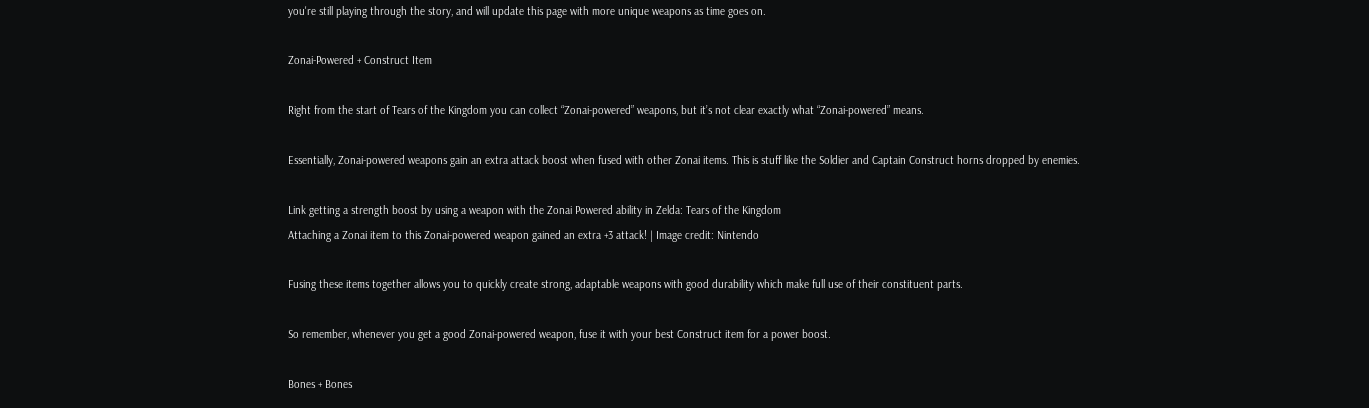you're still playing through the story, and will update this page with more unique weapons as time goes on.

Zonai-Powered + Construct Item

Right from the start of Tears of the Kingdom you can collect “Zonai-powered” weapons, but it’s not clear exactly what “Zonai-powered” means.

Essentially, Zonai-powered weapons gain an extra attack boost when fused with other Zonai items. This is stuff like the Soldier and Captain Construct horns dropped by enemies.

Link getting a strength boost by using a weapon with the Zonai Powered ability in Zelda: Tears of the Kingdom
Attaching a Zonai item to this Zonai-powered weapon gained an extra +3 attack! | Image credit: Nintendo

Fusing these items together allows you to quickly create strong, adaptable weapons with good durability which make full use of their constituent parts.

So remember, whenever you get a good Zonai-powered weapon, fuse it with your best Construct item for a power boost.

Bones + Bones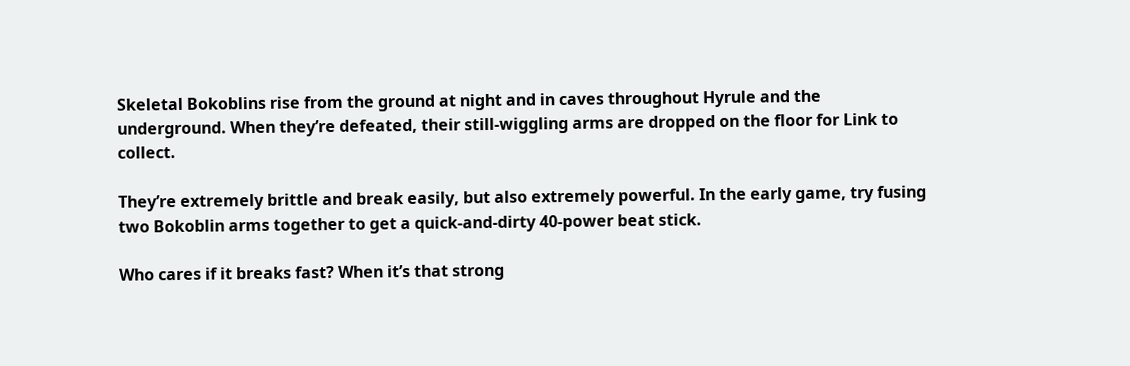Skeletal Bokoblins rise from the ground at night and in caves throughout Hyrule and the underground. When they’re defeated, their still-wiggling arms are dropped on the floor for Link to collect.

They’re extremely brittle and break easily, but also extremely powerful. In the early game, try fusing two Bokoblin arms together to get a quick-and-dirty 40-power beat stick.

Who cares if it breaks fast? When it’s that strong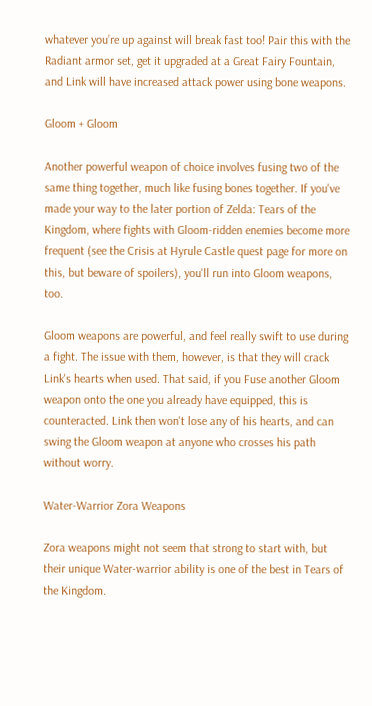whatever you’re up against will break fast too! Pair this with the Radiant armor set, get it upgraded at a Great Fairy Fountain, and Link will have increased attack power using bone weapons.

Gloom + Gloom

Another powerful weapon of choice involves fusing two of the same thing together, much like fusing bones together. If you've made your way to the later portion of Zelda: Tears of the Kingdom, where fights with Gloom-ridden enemies become more frequent (see the Crisis at Hyrule Castle quest page for more on this, but beware of spoilers), you'll run into Gloom weapons, too.

Gloom weapons are powerful, and feel really swift to use during a fight. The issue with them, however, is that they will crack Link's hearts when used. That said, if you Fuse another Gloom weapon onto the one you already have equipped, this is counteracted. Link then won't lose any of his hearts, and can swing the Gloom weapon at anyone who crosses his path without worry.

Water-Warrior Zora Weapons

Zora weapons might not seem that strong to start with, but their unique Water-warrior ability is one of the best in Tears of the Kingdom.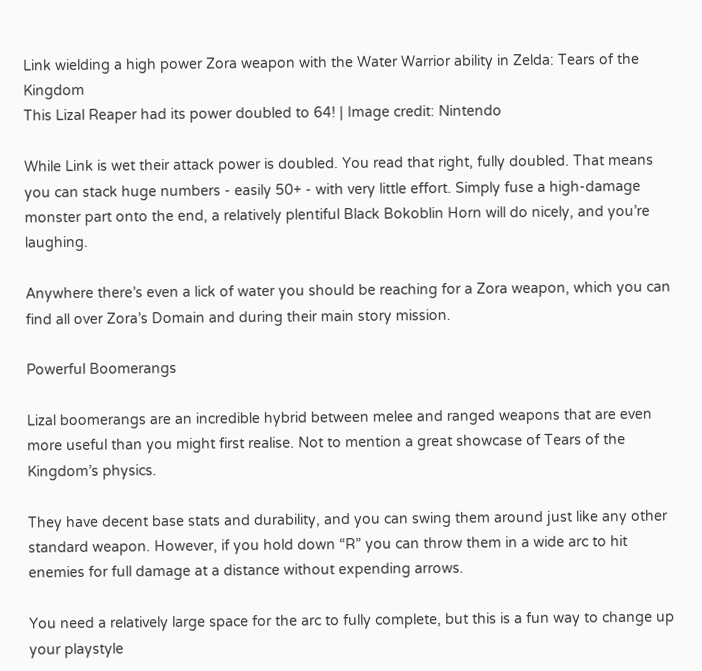Link wielding a high power Zora weapon with the Water Warrior ability in Zelda: Tears of the Kingdom
This Lizal Reaper had its power doubled to 64! | Image credit: Nintendo

While Link is wet their attack power is doubled. You read that right, fully doubled. That means you can stack huge numbers - easily 50+ - with very little effort. Simply fuse a high-damage monster part onto the end, a relatively plentiful Black Bokoblin Horn will do nicely, and you’re laughing.

Anywhere there’s even a lick of water you should be reaching for a Zora weapon, which you can find all over Zora’s Domain and during their main story mission.

Powerful Boomerangs

Lizal boomerangs are an incredible hybrid between melee and ranged weapons that are even more useful than you might first realise. Not to mention a great showcase of Tears of the Kingdom’s physics.

They have decent base stats and durability, and you can swing them around just like any other standard weapon. However, if you hold down “R” you can throw them in a wide arc to hit enemies for full damage at a distance without expending arrows.

You need a relatively large space for the arc to fully complete, but this is a fun way to change up your playstyle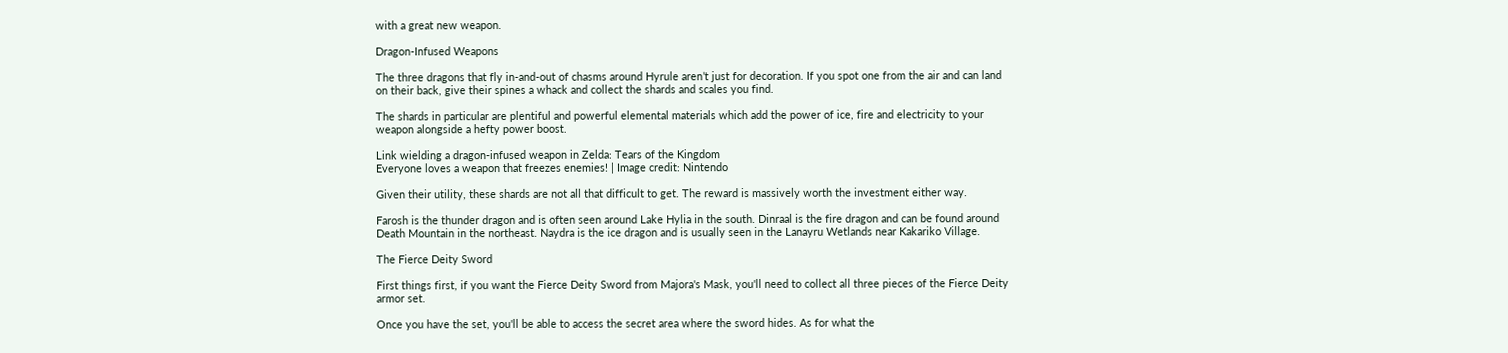with a great new weapon.

Dragon-Infused Weapons

The three dragons that fly in-and-out of chasms around Hyrule aren’t just for decoration. If you spot one from the air and can land on their back, give their spines a whack and collect the shards and scales you find.

The shards in particular are plentiful and powerful elemental materials which add the power of ice, fire and electricity to your weapon alongside a hefty power boost.

Link wielding a dragon-infused weapon in Zelda: Tears of the Kingdom
Everyone loves a weapon that freezes enemies! | Image credit: Nintendo

Given their utility, these shards are not all that difficult to get. The reward is massively worth the investment either way.

Farosh is the thunder dragon and is often seen around Lake Hylia in the south. Dinraal is the fire dragon and can be found around Death Mountain in the northeast. Naydra is the ice dragon and is usually seen in the Lanayru Wetlands near Kakariko Village.

The Fierce Deity Sword

First things first, if you want the Fierce Deity Sword from Majora's Mask, you'll need to collect all three pieces of the Fierce Deity armor set.

Once you have the set, you'll be able to access the secret area where the sword hides. As for what the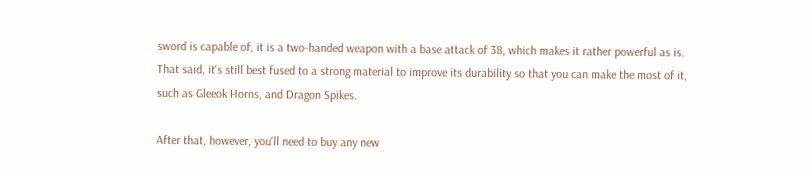sword is capable of, it is a two-handed weapon with a base attack of 38, which makes it rather powerful as is. That said, it's still best fused to a strong material to improve its durability so that you can make the most of it, such as Gleeok Horns, and Dragon Spikes.

After that, however, you'll need to buy any new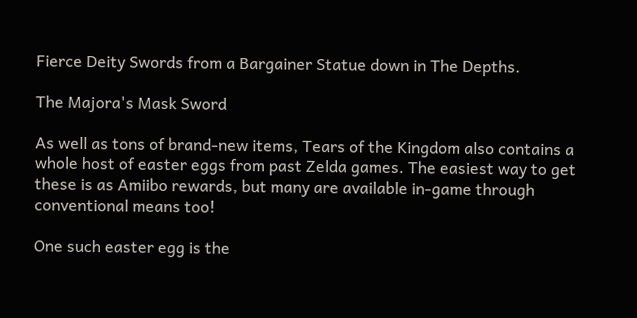Fierce Deity Swords from a Bargainer Statue down in The Depths.

The Majora's Mask Sword

As well as tons of brand-new items, Tears of the Kingdom also contains a whole host of easter eggs from past Zelda games. The easiest way to get these is as Amiibo rewards, but many are available in-game through conventional means too!

One such easter egg is the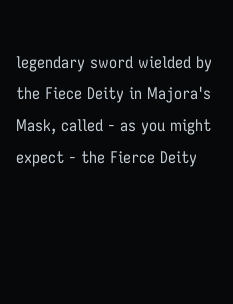legendary sword wielded by the Fiece Deity in Majora's Mask, called - as you might expect - the Fierce Deity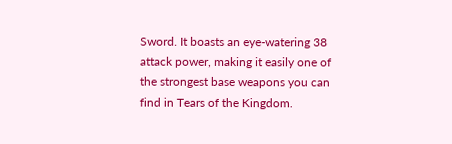Sword. It boasts an eye-watering 38 attack power, making it easily one of the strongest base weapons you can find in Tears of the Kingdom.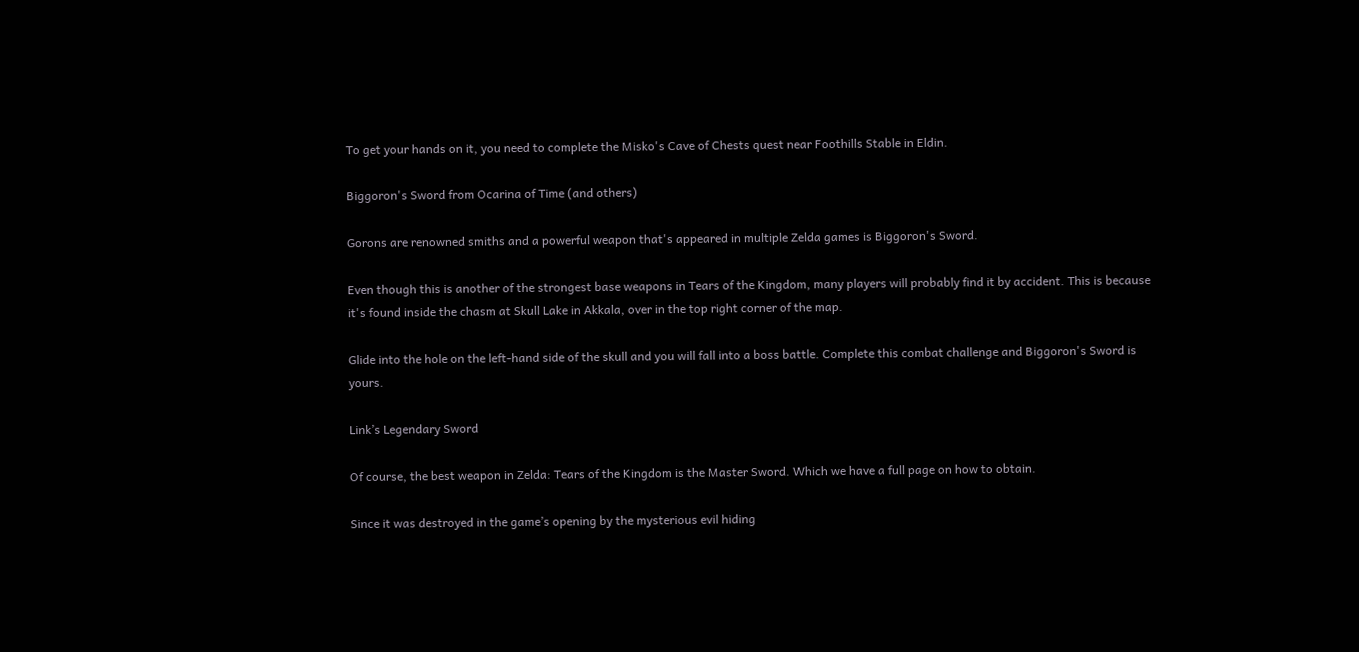To get your hands on it, you need to complete the Misko's Cave of Chests quest near Foothills Stable in Eldin.

Biggoron's Sword from Ocarina of Time (and others)

Gorons are renowned smiths and a powerful weapon that's appeared in multiple Zelda games is Biggoron's Sword.

Even though this is another of the strongest base weapons in Tears of the Kingdom, many players will probably find it by accident. This is because it's found inside the chasm at Skull Lake in Akkala, over in the top right corner of the map.

Glide into the hole on the left-hand side of the skull and you will fall into a boss battle. Complete this combat challenge and Biggoron's Sword is yours.

Link’s Legendary Sword

Of course, the best weapon in Zelda: Tears of the Kingdom is the Master Sword. Which we have a full page on how to obtain.

Since it was destroyed in the game’s opening by the mysterious evil hiding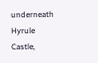underneath Hyrule Castle,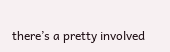there’s a pretty involved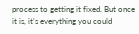process to getting it fixed. But once it is, it’s everything you could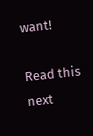want!

Read this next